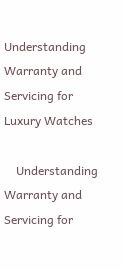Understanding Warranty and Servicing for Luxury Watches

    Understanding Warranty and Servicing for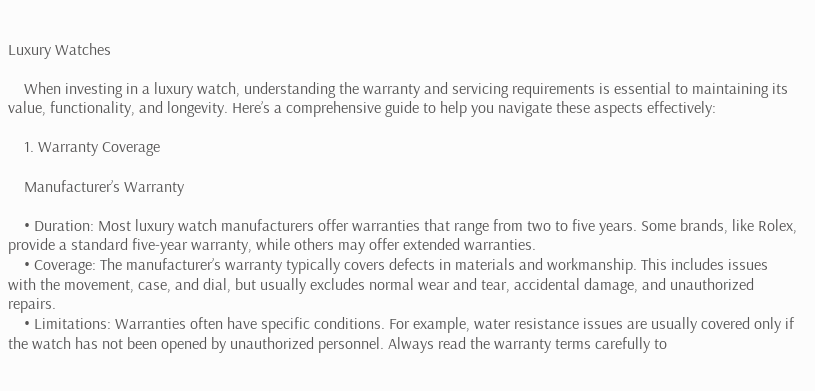Luxury Watches

    When investing in a luxury watch, understanding the warranty and servicing requirements is essential to maintaining its value, functionality, and longevity. Here’s a comprehensive guide to help you navigate these aspects effectively:

    1. Warranty Coverage

    Manufacturer’s Warranty

    • Duration: Most luxury watch manufacturers offer warranties that range from two to five years. Some brands, like Rolex, provide a standard five-year warranty, while others may offer extended warranties.
    • Coverage: The manufacturer’s warranty typically covers defects in materials and workmanship. This includes issues with the movement, case, and dial, but usually excludes normal wear and tear, accidental damage, and unauthorized repairs.
    • Limitations: Warranties often have specific conditions. For example, water resistance issues are usually covered only if the watch has not been opened by unauthorized personnel. Always read the warranty terms carefully to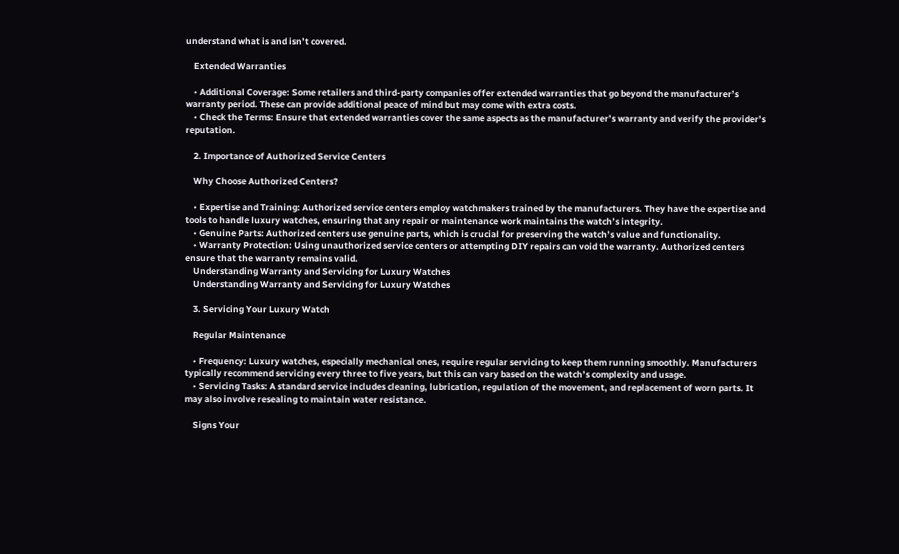understand what is and isn’t covered.

    Extended Warranties

    • Additional Coverage: Some retailers and third-party companies offer extended warranties that go beyond the manufacturer’s warranty period. These can provide additional peace of mind but may come with extra costs.
    • Check the Terms: Ensure that extended warranties cover the same aspects as the manufacturer’s warranty and verify the provider’s reputation.

    2. Importance of Authorized Service Centers

    Why Choose Authorized Centers?

    • Expertise and Training: Authorized service centers employ watchmakers trained by the manufacturers. They have the expertise and tools to handle luxury watches, ensuring that any repair or maintenance work maintains the watch’s integrity.
    • Genuine Parts: Authorized centers use genuine parts, which is crucial for preserving the watch’s value and functionality.
    • Warranty Protection: Using unauthorized service centers or attempting DIY repairs can void the warranty. Authorized centers ensure that the warranty remains valid.
    Understanding Warranty and Servicing for Luxury Watches
    Understanding Warranty and Servicing for Luxury Watches

    3. Servicing Your Luxury Watch

    Regular Maintenance

    • Frequency: Luxury watches, especially mechanical ones, require regular servicing to keep them running smoothly. Manufacturers typically recommend servicing every three to five years, but this can vary based on the watch’s complexity and usage.
    • Servicing Tasks: A standard service includes cleaning, lubrication, regulation of the movement, and replacement of worn parts. It may also involve resealing to maintain water resistance.

    Signs Your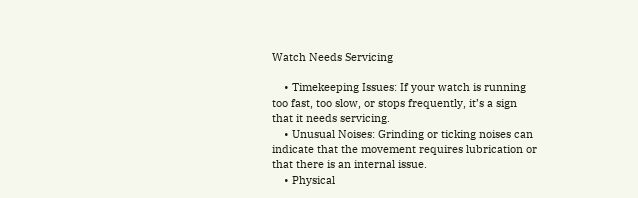Watch Needs Servicing

    • Timekeeping Issues: If your watch is running too fast, too slow, or stops frequently, it’s a sign that it needs servicing.
    • Unusual Noises: Grinding or ticking noises can indicate that the movement requires lubrication or that there is an internal issue.
    • Physical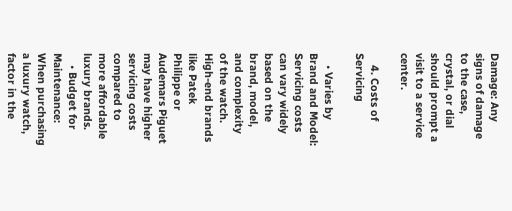Damage: Any signs of damage to the case, crystal, or dial should prompt a visit to a service center.

    4. Costs of Servicing

    • Varies by Brand and Model: Servicing costs can vary widely based on the brand, model, and complexity of the watch. High-end brands like Patek Philippe or Audemars Piguet may have higher servicing costs compared to more affordable luxury brands.
    • Budget for Maintenance: When purchasing a luxury watch, factor in the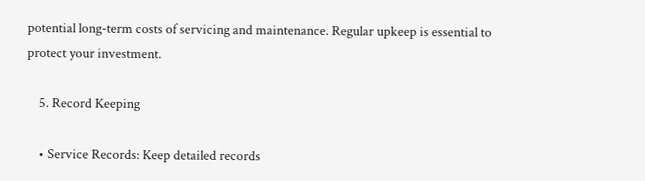potential long-term costs of servicing and maintenance. Regular upkeep is essential to protect your investment.

    5. Record Keeping

    • Service Records: Keep detailed records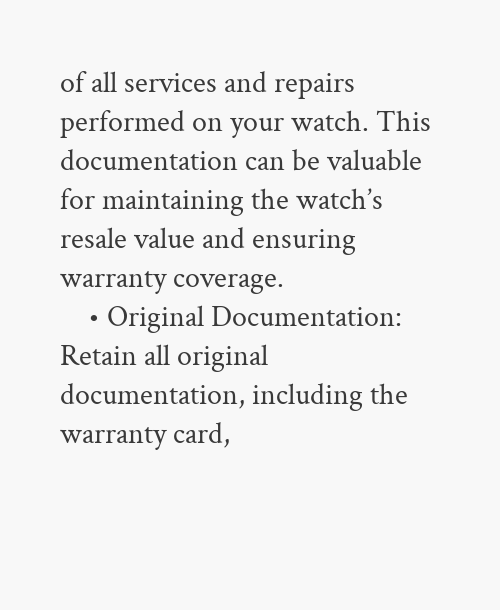of all services and repairs performed on your watch. This documentation can be valuable for maintaining the watch’s resale value and ensuring warranty coverage.
    • Original Documentation: Retain all original documentation, including the warranty card,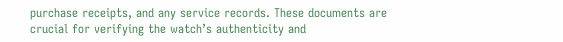purchase receipts, and any service records. These documents are crucial for verifying the watch’s authenticity and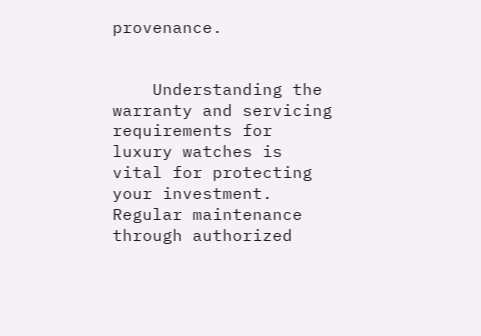provenance.


    Understanding the warranty and servicing requirements for luxury watches is vital for protecting your investment. Regular maintenance through authorized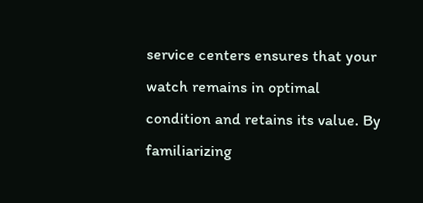service centers ensures that your watch remains in optimal condition and retains its value. By familiarizing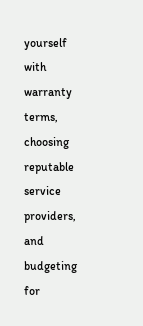yourself with warranty terms, choosing reputable service providers, and budgeting for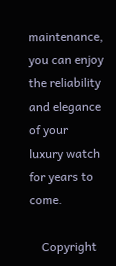maintenance, you can enjoy the reliability and elegance of your luxury watch for years to come.

    Copyright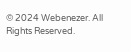© 2024 Webenezer. All Rights Reserved.